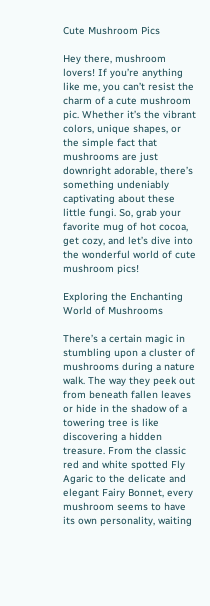Cute Mushroom Pics

Hey there, mushroom lovers! If you’re anything like me, you can’t resist the charm of a cute mushroom pic. Whether it’s the vibrant colors, unique shapes, or the simple fact that mushrooms are just downright adorable, there’s something undeniably captivating about these little fungi. So, grab your favorite mug of hot cocoa, get cozy, and let’s dive into the wonderful world of cute mushroom pics!

Exploring the Enchanting World of Mushrooms

There’s a certain magic in stumbling upon a cluster of mushrooms during a nature walk. The way they peek out from beneath fallen leaves or hide in the shadow of a towering tree is like discovering a hidden treasure. From the classic red and white spotted Fly Agaric to the delicate and elegant Fairy Bonnet, every mushroom seems to have its own personality, waiting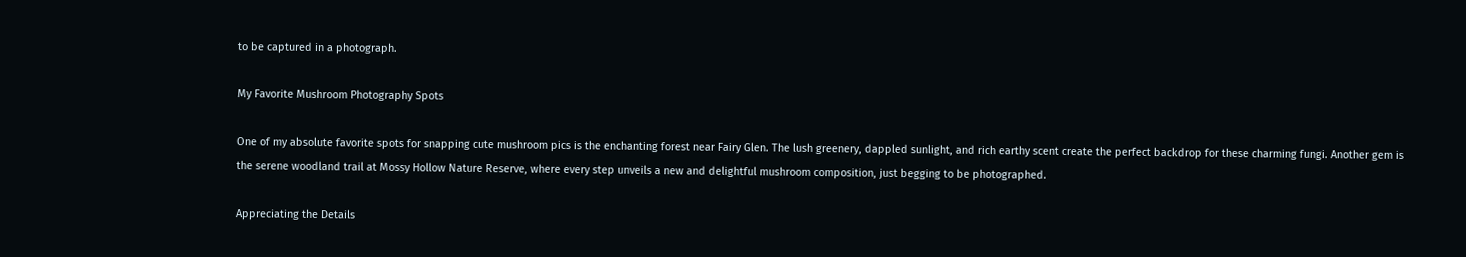to be captured in a photograph.

My Favorite Mushroom Photography Spots

One of my absolute favorite spots for snapping cute mushroom pics is the enchanting forest near Fairy Glen. The lush greenery, dappled sunlight, and rich earthy scent create the perfect backdrop for these charming fungi. Another gem is the serene woodland trail at Mossy Hollow Nature Reserve, where every step unveils a new and delightful mushroom composition, just begging to be photographed.

Appreciating the Details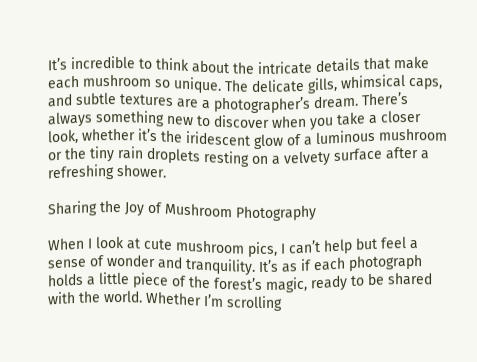It’s incredible to think about the intricate details that make each mushroom so unique. The delicate gills, whimsical caps, and subtle textures are a photographer’s dream. There’s always something new to discover when you take a closer look, whether it’s the iridescent glow of a luminous mushroom or the tiny rain droplets resting on a velvety surface after a refreshing shower.

Sharing the Joy of Mushroom Photography

When I look at cute mushroom pics, I can’t help but feel a sense of wonder and tranquility. It’s as if each photograph holds a little piece of the forest’s magic, ready to be shared with the world. Whether I’m scrolling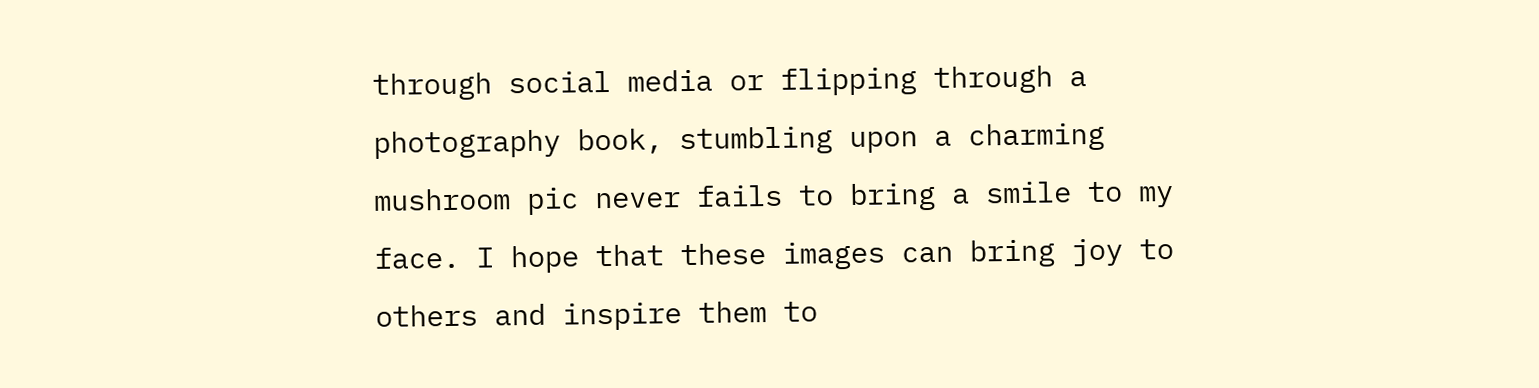through social media or flipping through a photography book, stumbling upon a charming mushroom pic never fails to bring a smile to my face. I hope that these images can bring joy to others and inspire them to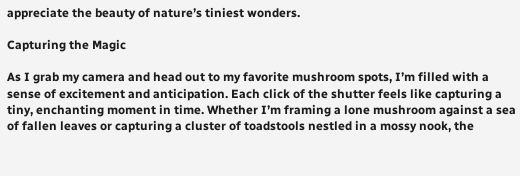appreciate the beauty of nature’s tiniest wonders.

Capturing the Magic

As I grab my camera and head out to my favorite mushroom spots, I’m filled with a sense of excitement and anticipation. Each click of the shutter feels like capturing a tiny, enchanting moment in time. Whether I’m framing a lone mushroom against a sea of fallen leaves or capturing a cluster of toadstools nestled in a mossy nook, the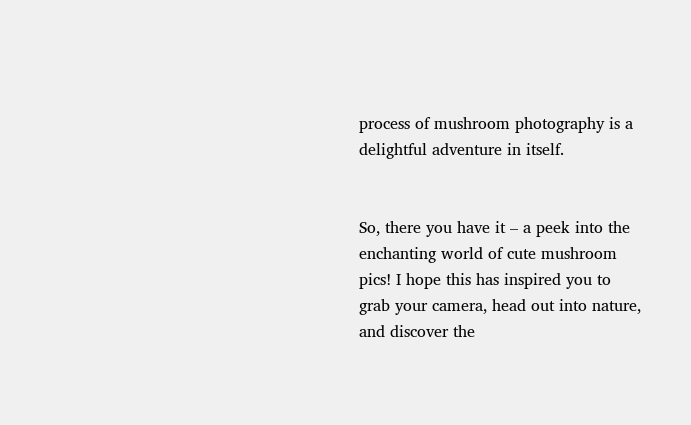process of mushroom photography is a delightful adventure in itself.


So, there you have it – a peek into the enchanting world of cute mushroom pics! I hope this has inspired you to grab your camera, head out into nature, and discover the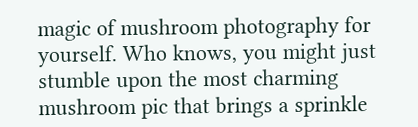magic of mushroom photography for yourself. Who knows, you might just stumble upon the most charming mushroom pic that brings a sprinkle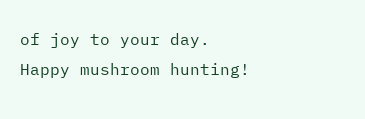of joy to your day. Happy mushroom hunting!